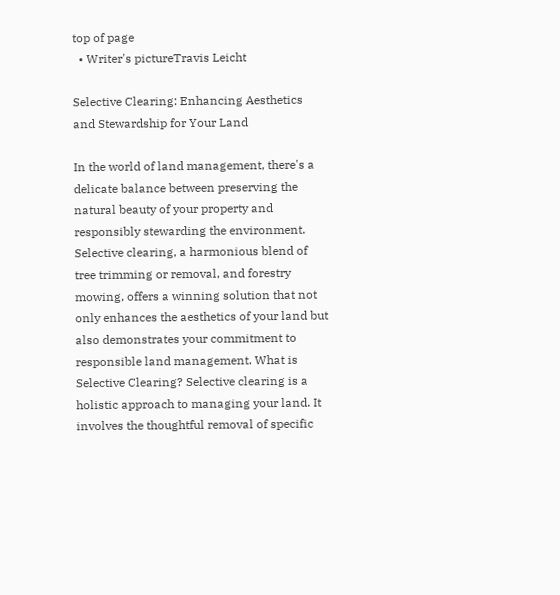top of page
  • Writer's pictureTravis Leicht

Selective Clearing: Enhancing Aesthetics and Stewardship for Your Land

In the world of land management, there's a delicate balance between preserving the natural beauty of your property and responsibly stewarding the environment. Selective clearing, a harmonious blend of tree trimming or removal, and forestry mowing, offers a winning solution that not only enhances the aesthetics of your land but also demonstrates your commitment to responsible land management. What is Selective Clearing? Selective clearing is a holistic approach to managing your land. It involves the thoughtful removal of specific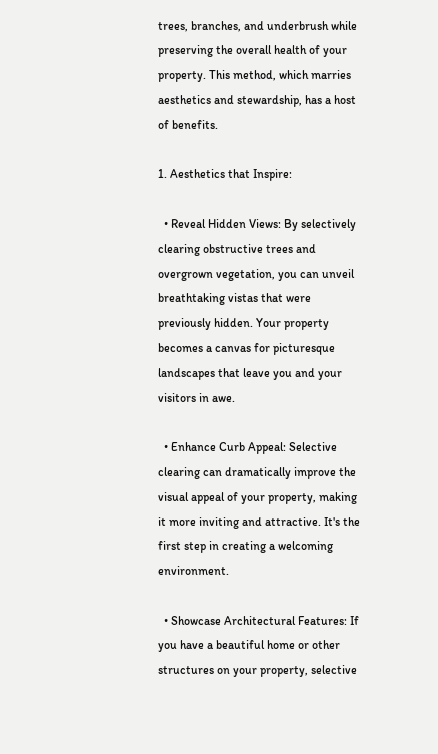trees, branches, and underbrush while preserving the overall health of your property. This method, which marries aesthetics and stewardship, has a host of benefits.

1. Aesthetics that Inspire:

  • Reveal Hidden Views: By selectively clearing obstructive trees and overgrown vegetation, you can unveil breathtaking vistas that were previously hidden. Your property becomes a canvas for picturesque landscapes that leave you and your visitors in awe.

  • Enhance Curb Appeal: Selective clearing can dramatically improve the visual appeal of your property, making it more inviting and attractive. It's the first step in creating a welcoming environment.

  • Showcase Architectural Features: If you have a beautiful home or other structures on your property, selective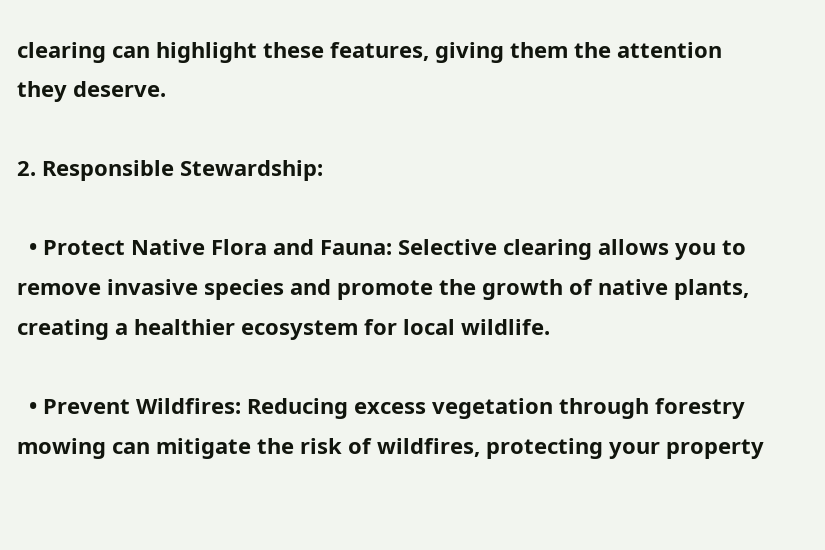clearing can highlight these features, giving them the attention they deserve.

2. Responsible Stewardship:

  • Protect Native Flora and Fauna: Selective clearing allows you to remove invasive species and promote the growth of native plants, creating a healthier ecosystem for local wildlife.

  • Prevent Wildfires: Reducing excess vegetation through forestry mowing can mitigate the risk of wildfires, protecting your property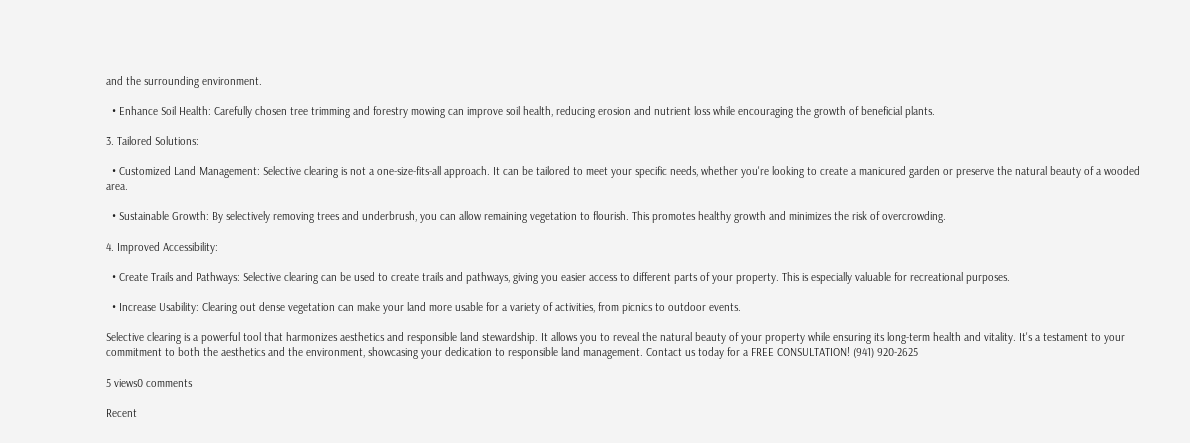and the surrounding environment.

  • Enhance Soil Health: Carefully chosen tree trimming and forestry mowing can improve soil health, reducing erosion and nutrient loss while encouraging the growth of beneficial plants.

3. Tailored Solutions:

  • Customized Land Management: Selective clearing is not a one-size-fits-all approach. It can be tailored to meet your specific needs, whether you're looking to create a manicured garden or preserve the natural beauty of a wooded area.

  • Sustainable Growth: By selectively removing trees and underbrush, you can allow remaining vegetation to flourish. This promotes healthy growth and minimizes the risk of overcrowding.

4. Improved Accessibility:

  • Create Trails and Pathways: Selective clearing can be used to create trails and pathways, giving you easier access to different parts of your property. This is especially valuable for recreational purposes.

  • Increase Usability: Clearing out dense vegetation can make your land more usable for a variety of activities, from picnics to outdoor events.

Selective clearing is a powerful tool that harmonizes aesthetics and responsible land stewardship. It allows you to reveal the natural beauty of your property while ensuring its long-term health and vitality. It's a testament to your commitment to both the aesthetics and the environment, showcasing your dedication to responsible land management. Contact us today for a FREE CONSULTATION! (941) 920-2625

5 views0 comments

Recent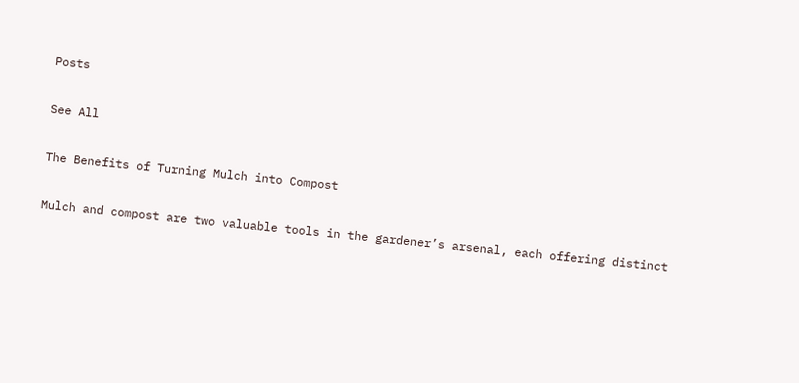Posts

See All

The Benefits of Turning Mulch into Compost

Mulch and compost are two valuable tools in the gardener’s arsenal, each offering distinct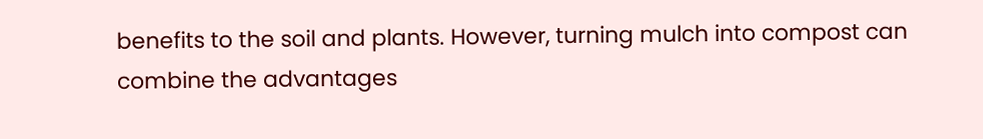benefits to the soil and plants. However, turning mulch into compost can combine the advantages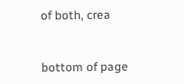of both, crea


bottom of page